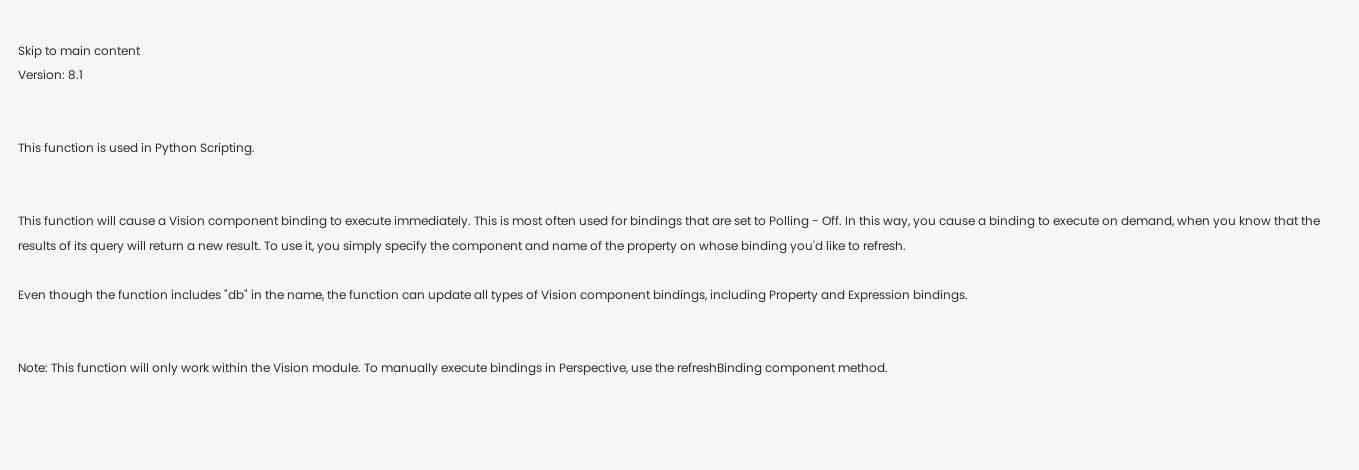Skip to main content
Version: 8.1


This function is used in Python Scripting.


This function will cause a Vision component binding to execute immediately. This is most often used for bindings that are set to Polling - Off. In this way, you cause a binding to execute on demand, when you know that the results of its query will return a new result. To use it, you simply specify the component and name of the property on whose binding you'd like to refresh.

Even though the function includes "db" in the name, the function can update all types of Vision component bindings, including Property and Expression bindings.


Note: This function will only work within the Vision module. To manually execute bindings in Perspective, use the refreshBinding component method.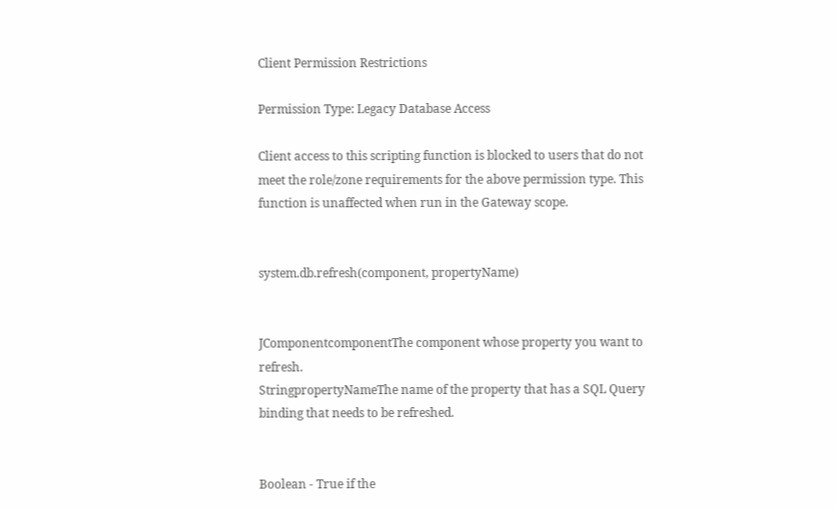Client Permission Restrictions

Permission Type: Legacy Database Access

Client access to this scripting function is blocked to users that do not meet the role/zone requirements for the above permission type. This function is unaffected when run in the Gateway scope.


system.db.refresh(component, propertyName)


JComponentcomponentThe component whose property you want to refresh.
StringpropertyNameThe name of the property that has a SQL Query binding that needs to be refreshed.


Boolean - True if the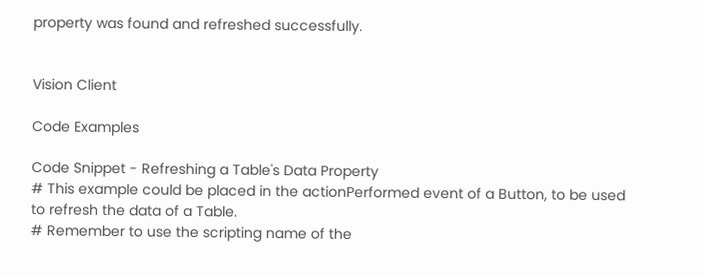property was found and refreshed successfully.


Vision Client

Code Examples

Code Snippet - Refreshing a Table's Data Property
# This example could be placed in the actionPerformed event of a Button, to be used to refresh the data of a Table.
# Remember to use the scripting name of the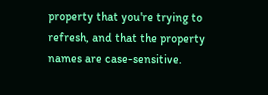property that you're trying to refresh, and that the property names are case-sensitive.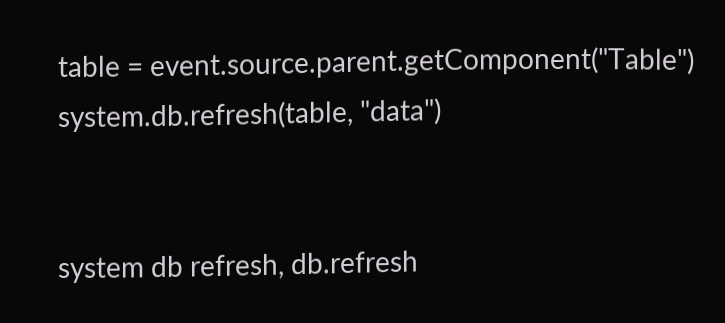table = event.source.parent.getComponent("Table")
system.db.refresh(table, "data")


system db refresh, db.refresh